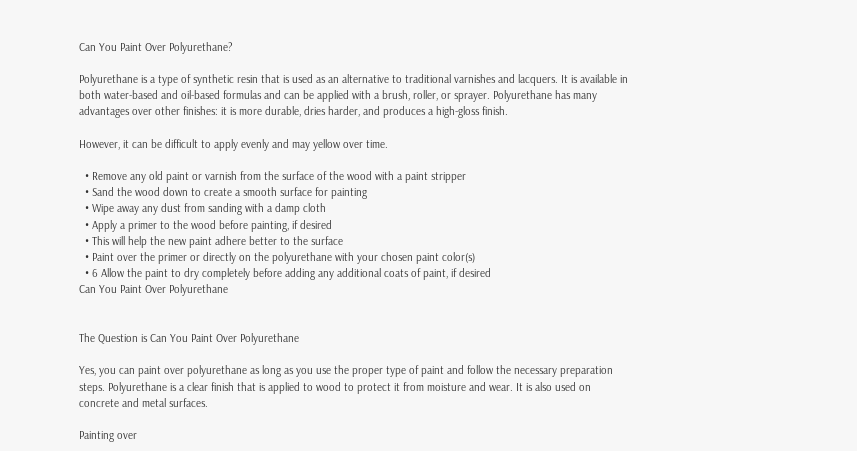Can You Paint Over Polyurethane?

Polyurethane is a type of synthetic resin that is used as an alternative to traditional varnishes and lacquers. It is available in both water-based and oil-based formulas and can be applied with a brush, roller, or sprayer. Polyurethane has many advantages over other finishes: it is more durable, dries harder, and produces a high-gloss finish.

However, it can be difficult to apply evenly and may yellow over time.

  • Remove any old paint or varnish from the surface of the wood with a paint stripper
  • Sand the wood down to create a smooth surface for painting
  • Wipe away any dust from sanding with a damp cloth
  • Apply a primer to the wood before painting, if desired
  • This will help the new paint adhere better to the surface
  • Paint over the primer or directly on the polyurethane with your chosen paint color(s)
  • 6 Allow the paint to dry completely before adding any additional coats of paint, if desired
Can You Paint Over Polyurethane


The Question is Can You Paint Over Polyurethane

Yes, you can paint over polyurethane as long as you use the proper type of paint and follow the necessary preparation steps. Polyurethane is a clear finish that is applied to wood to protect it from moisture and wear. It is also used on concrete and metal surfaces.

Painting over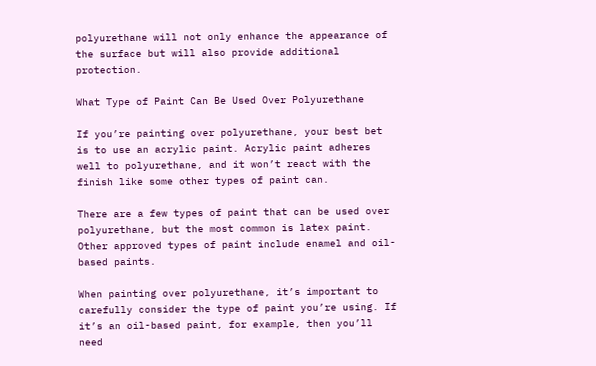polyurethane will not only enhance the appearance of the surface but will also provide additional protection.

What Type of Paint Can Be Used Over Polyurethane

If you’re painting over polyurethane, your best bet is to use an acrylic paint. Acrylic paint adheres well to polyurethane, and it won’t react with the finish like some other types of paint can.

There are a few types of paint that can be used over polyurethane, but the most common is latex paint. Other approved types of paint include enamel and oil-based paints.

When painting over polyurethane, it’s important to carefully consider the type of paint you’re using. If it’s an oil-based paint, for example, then you’ll need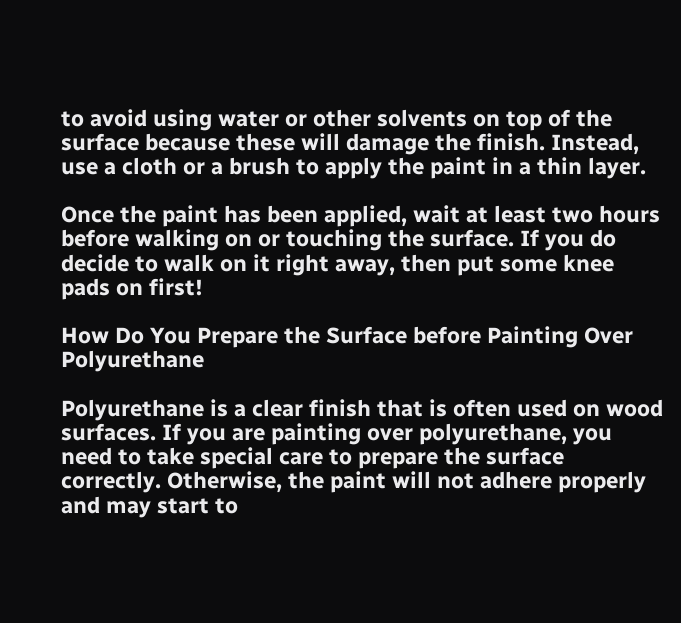to avoid using water or other solvents on top of the surface because these will damage the finish. Instead, use a cloth or a brush to apply the paint in a thin layer.

Once the paint has been applied, wait at least two hours before walking on or touching the surface. If you do decide to walk on it right away, then put some knee pads on first!

How Do You Prepare the Surface before Painting Over Polyurethane

Polyurethane is a clear finish that is often used on wood surfaces. If you are painting over polyurethane, you need to take special care to prepare the surface correctly. Otherwise, the paint will not adhere properly and may start to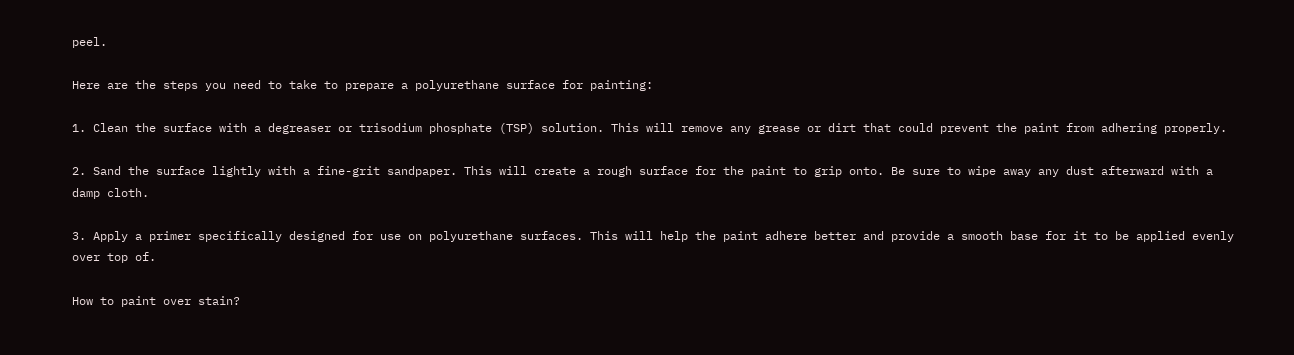peel.

Here are the steps you need to take to prepare a polyurethane surface for painting:

1. Clean the surface with a degreaser or trisodium phosphate (TSP) solution. This will remove any grease or dirt that could prevent the paint from adhering properly.

2. Sand the surface lightly with a fine-grit sandpaper. This will create a rough surface for the paint to grip onto. Be sure to wipe away any dust afterward with a damp cloth.

3. Apply a primer specifically designed for use on polyurethane surfaces. This will help the paint adhere better and provide a smooth base for it to be applied evenly over top of.

How to paint over stain?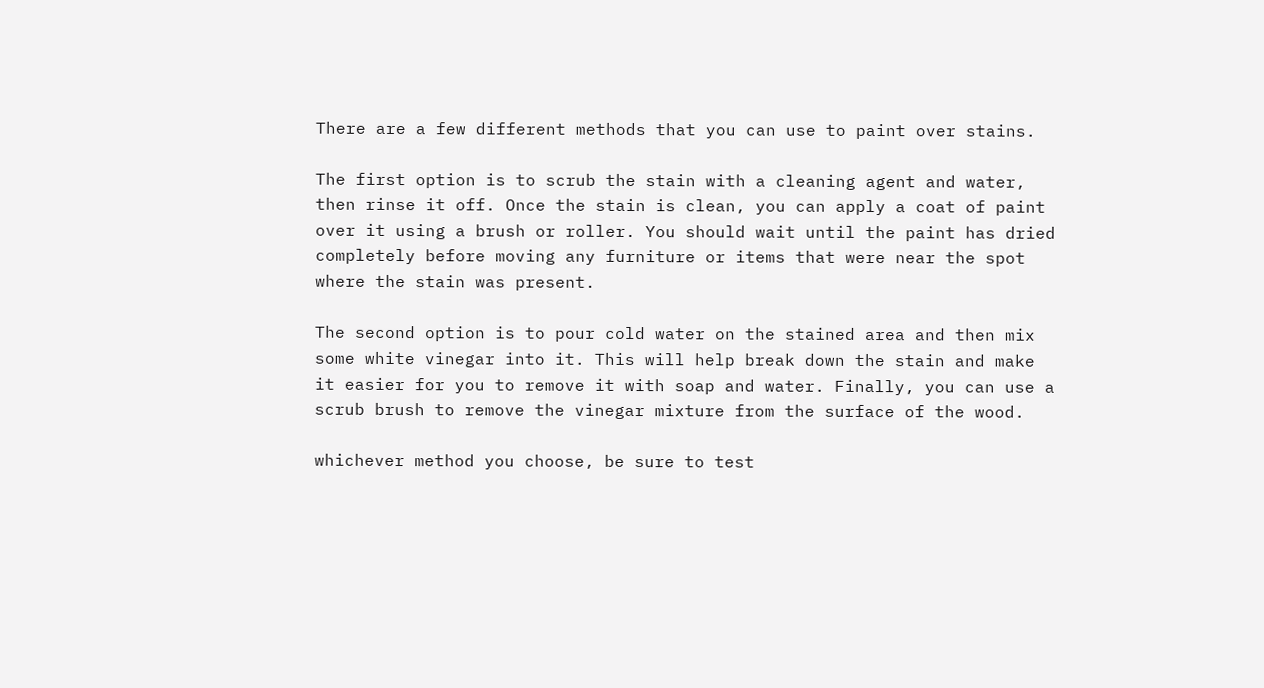There are a few different methods that you can use to paint over stains.

The first option is to scrub the stain with a cleaning agent and water, then rinse it off. Once the stain is clean, you can apply a coat of paint over it using a brush or roller. You should wait until the paint has dried completely before moving any furniture or items that were near the spot where the stain was present.

The second option is to pour cold water on the stained area and then mix some white vinegar into it. This will help break down the stain and make it easier for you to remove it with soap and water. Finally, you can use a scrub brush to remove the vinegar mixture from the surface of the wood.

whichever method you choose, be sure to test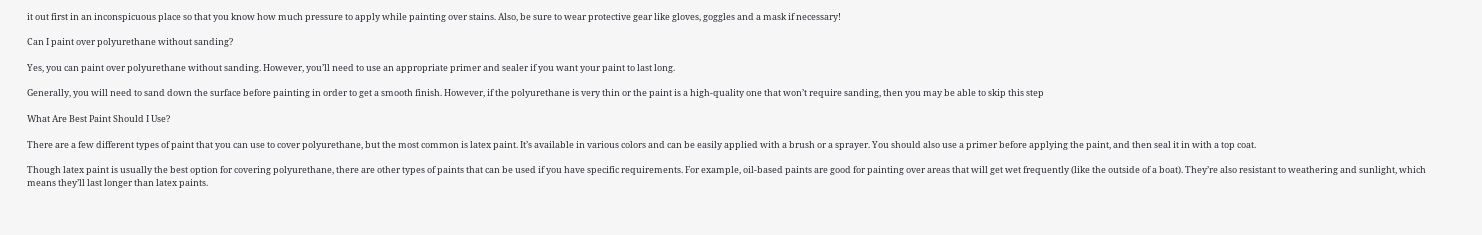it out first in an inconspicuous place so that you know how much pressure to apply while painting over stains. Also, be sure to wear protective gear like gloves, goggles and a mask if necessary!

Can I paint over polyurethane without sanding?

Yes, you can paint over polyurethane without sanding. However, you’ll need to use an appropriate primer and sealer if you want your paint to last long.

Generally, you will need to sand down the surface before painting in order to get a smooth finish. However, if the polyurethane is very thin or the paint is a high-quality one that won’t require sanding, then you may be able to skip this step

What Are Best Paint Should I Use?

There are a few different types of paint that you can use to cover polyurethane, but the most common is latex paint. It’s available in various colors and can be easily applied with a brush or a sprayer. You should also use a primer before applying the paint, and then seal it in with a top coat.

Though latex paint is usually the best option for covering polyurethane, there are other types of paints that can be used if you have specific requirements. For example, oil-based paints are good for painting over areas that will get wet frequently (like the outside of a boat). They’re also resistant to weathering and sunlight, which means they’ll last longer than latex paints.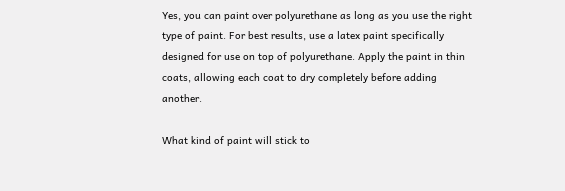Yes, you can paint over polyurethane as long as you use the right type of paint. For best results, use a latex paint specifically designed for use on top of polyurethane. Apply the paint in thin coats, allowing each coat to dry completely before adding another.

What kind of paint will stick to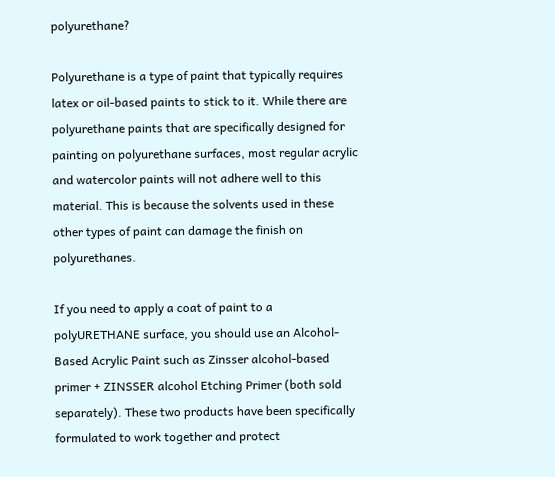polyurethane?

Polyurethane is a type of paint that typically requires latex or oil-based paints to stick to it. While there are polyurethane paints that are specifically designed for painting on polyurethane surfaces, most regular acrylic and watercolor paints will not adhere well to this material. This is because the solvents used in these other types of paint can damage the finish on polyurethanes.

If you need to apply a coat of paint to a polyURETHANE surface, you should use an Alcohol-Based Acrylic Paint such as Zinsser alcohol-based primer + ZINSSER alcohol Etching Primer (both sold separately). These two products have been specifically formulated to work together and protect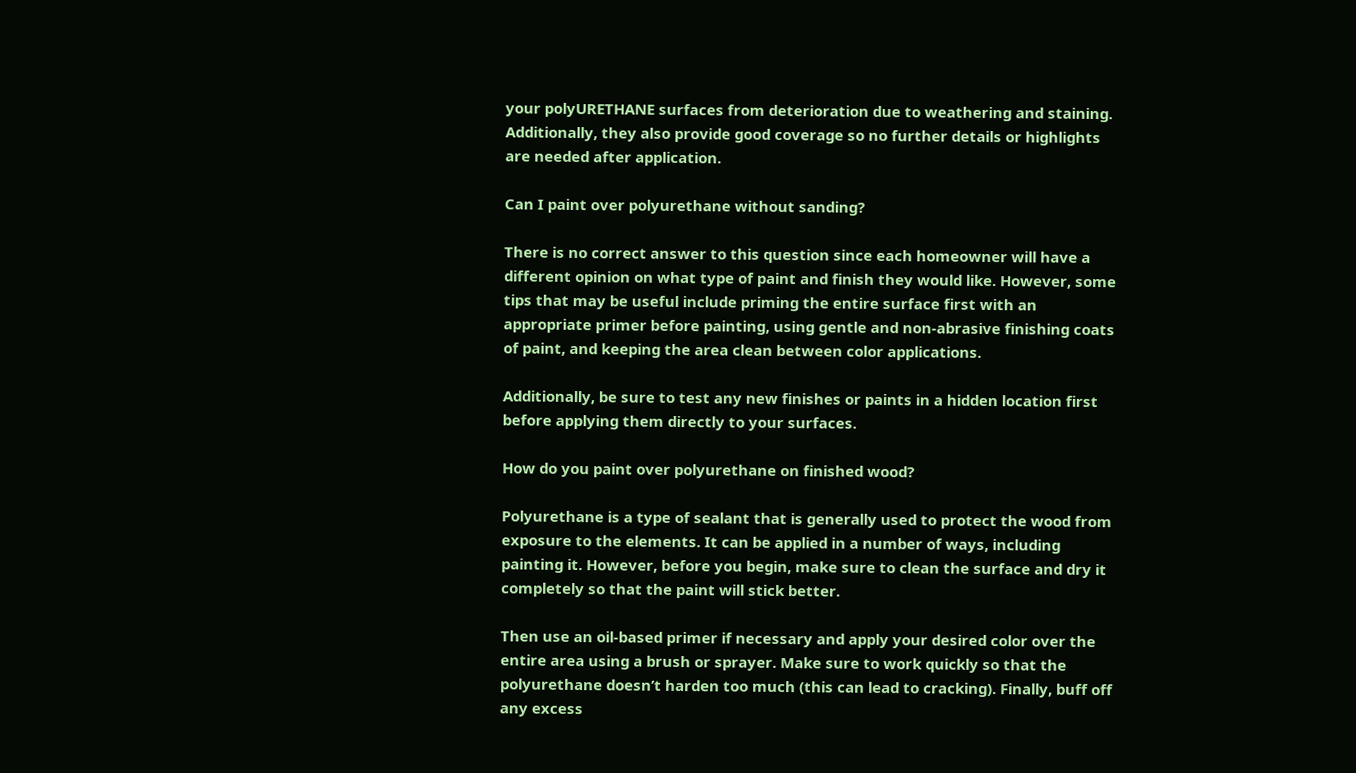your polyURETHANE surfaces from deterioration due to weathering and staining. Additionally, they also provide good coverage so no further details or highlights are needed after application.

Can I paint over polyurethane without sanding?

There is no correct answer to this question since each homeowner will have a different opinion on what type of paint and finish they would like. However, some tips that may be useful include priming the entire surface first with an appropriate primer before painting, using gentle and non-abrasive finishing coats of paint, and keeping the area clean between color applications.

Additionally, be sure to test any new finishes or paints in a hidden location first before applying them directly to your surfaces.

How do you paint over polyurethane on finished wood?

Polyurethane is a type of sealant that is generally used to protect the wood from exposure to the elements. It can be applied in a number of ways, including painting it. However, before you begin, make sure to clean the surface and dry it completely so that the paint will stick better.

Then use an oil-based primer if necessary and apply your desired color over the entire area using a brush or sprayer. Make sure to work quickly so that the polyurethane doesn’t harden too much (this can lead to cracking). Finally, buff off any excess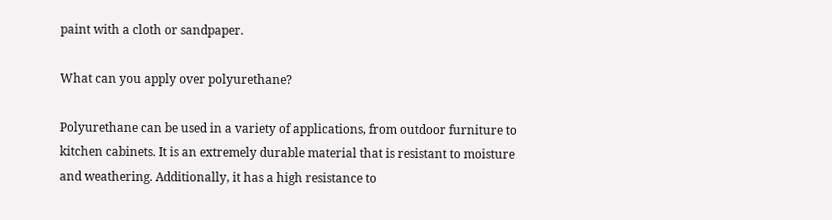paint with a cloth or sandpaper.

What can you apply over polyurethane?

Polyurethane can be used in a variety of applications, from outdoor furniture to kitchen cabinets. It is an extremely durable material that is resistant to moisture and weathering. Additionally, it has a high resistance to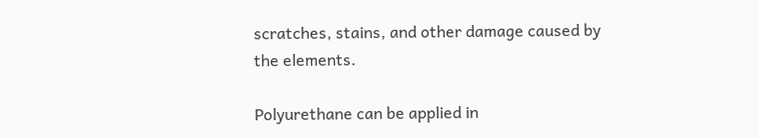scratches, stains, and other damage caused by the elements.

Polyurethane can be applied in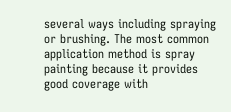several ways including spraying or brushing. The most common application method is spray painting because it provides good coverage with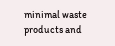minimal waste products and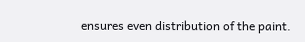ensures even distribution of the paint.